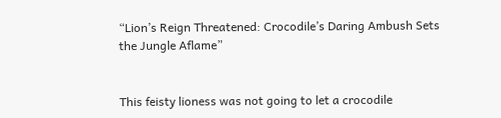“Lion’s Reign Threatened: Crocodile’s Daring Ambush Sets the Jungle Aflame”


This feisty lioness was not going to let a crocodile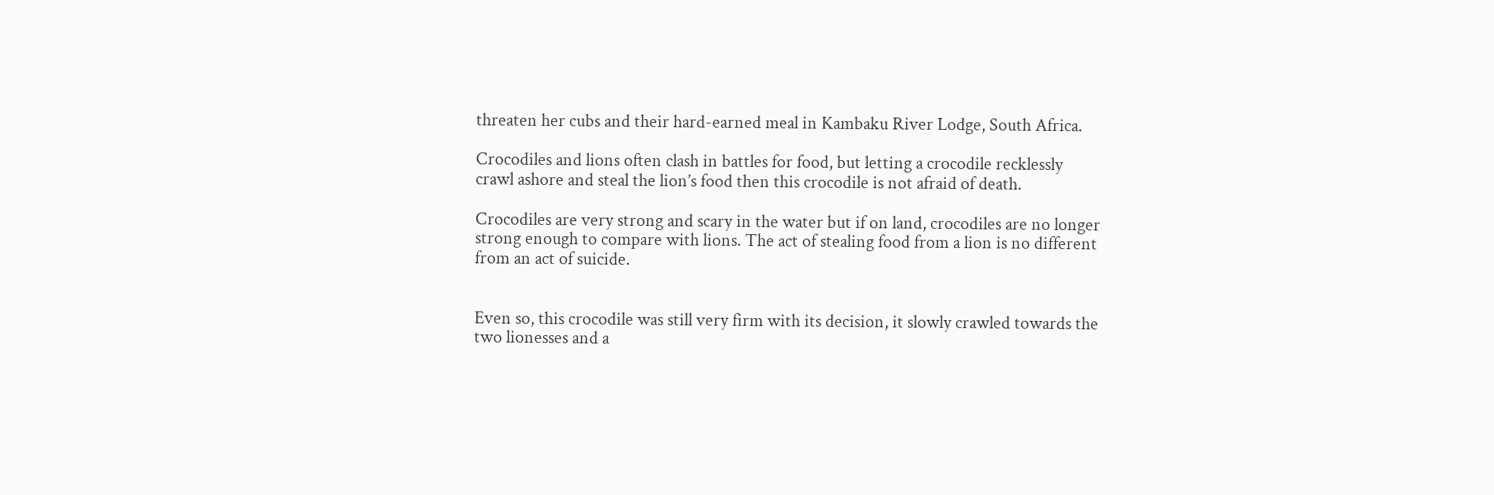threaten her cubs and their hard-earned meal in Kambaku River Lodge, South Africa.

Crocodiles and lions often clash in battles for food, but letting a crocodile recklessly crawl ashore and steal the lion’s food then this crocodile is not afraid of death.

Crocodiles are very strong and scary in the water but if on land, crocodiles are no longer strong enough to compare with lions. The act of stealing food from a lion is no different from an act of suicide.


Even so, this crocodile was still very firm with its decision, it slowly crawled towards the two lionesses and a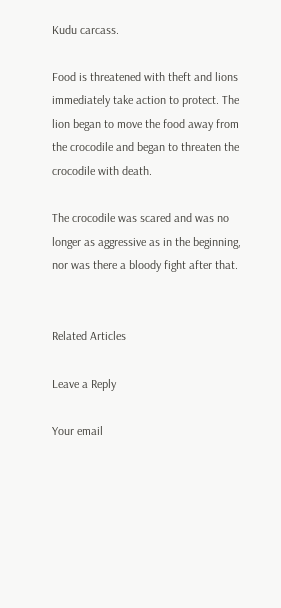Kudu carcass.

Food is threatened with theft and lions immediately take action to protect. The lion began to move the food away from the crocodile and began to threaten the crocodile with death.

The crocodile was scared and was no longer as aggressive as in the beginning, nor was there a bloody fight after that.


Related Articles

Leave a Reply

Your email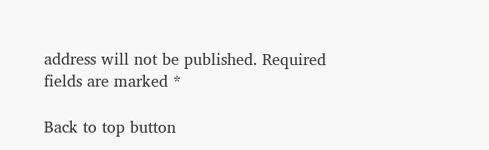address will not be published. Required fields are marked *

Back to top button